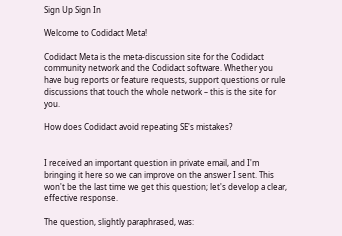Sign Up Sign In

Welcome to Codidact Meta!

Codidact Meta is the meta-discussion site for the Codidact community network and the Codidact software. Whether you have bug reports or feature requests, support questions or rule discussions that touch the whole network – this is the site for you.

How does Codidact avoid repeating SE's mistakes?


I received an important question in private email, and I'm bringing it here so we can improve on the answer I sent. This won't be the last time we get this question; let's develop a clear, effective response.

The question, slightly paraphrased, was: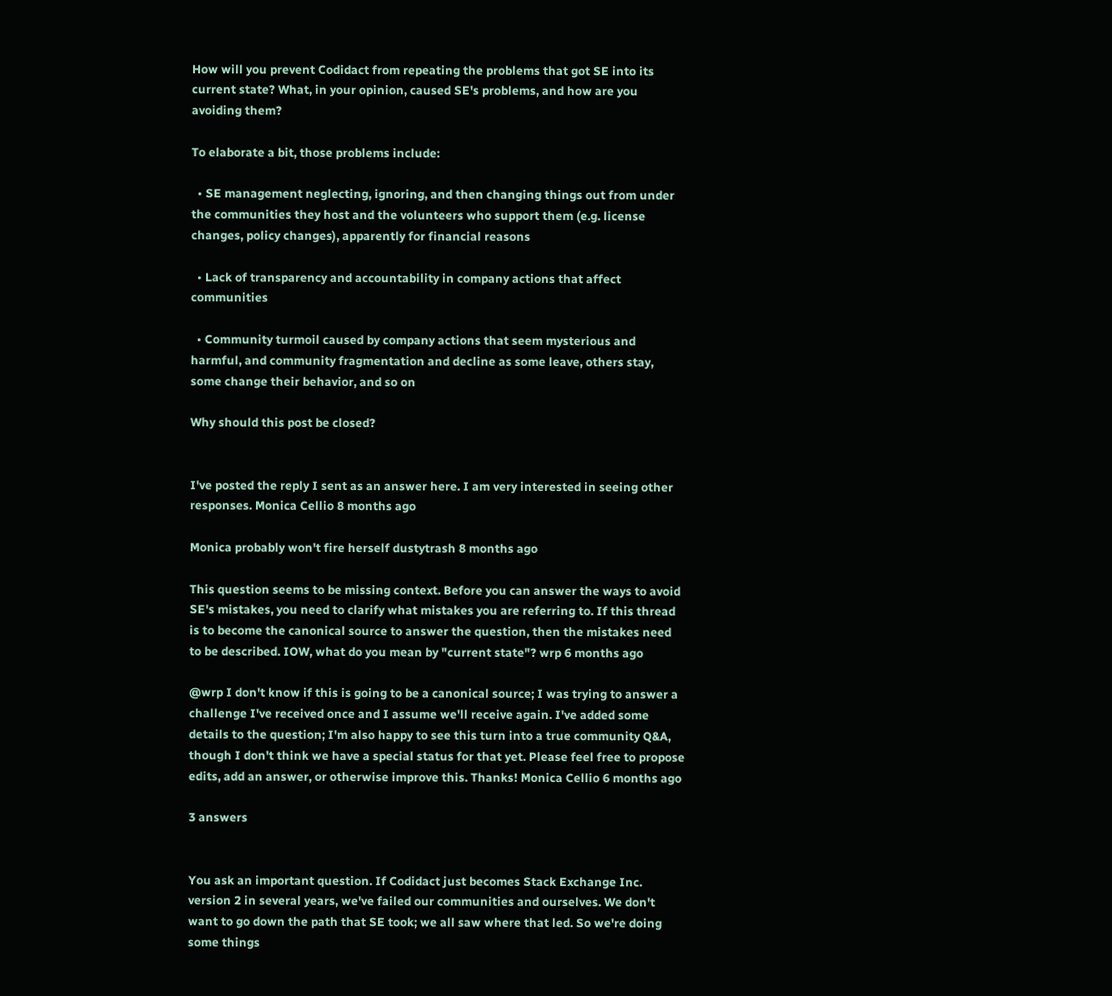How will you prevent Codidact from repeating the problems that got SE into its current state? What, in your opinion, caused SE's problems, and how are you avoiding them?

To elaborate a bit, those problems include:

  • SE management neglecting, ignoring, and then changing things out from under the communities they host and the volunteers who support them (e.g. license changes, policy changes), apparently for financial reasons

  • Lack of transparency and accountability in company actions that affect communities

  • Community turmoil caused by company actions that seem mysterious and harmful, and community fragmentation and decline as some leave, others stay, some change their behavior, and so on

Why should this post be closed?


I've posted the reply I sent as an answer here. I am very interested in seeing other responses. Monica Cellio 8 months ago

Monica probably won't fire herself dustytrash 8 months ago

This question seems to be missing context. Before you can answer the ways to avoid SE's mistakes, you need to clarify what mistakes you are referring to. If this thread is to become the canonical source to answer the question, then the mistakes need to be described. IOW, what do you mean by "current state"? wrp 6 months ago

@wrp I don't know if this is going to be a canonical source; I was trying to answer a challenge I've received once and I assume we'll receive again. I've added some details to the question; I'm also happy to see this turn into a true community Q&A, though I don't think we have a special status for that yet. Please feel free to propose edits, add an answer, or otherwise improve this. Thanks! Monica Cellio 6 months ago

3 answers


You ask an important question. If Codidact just becomes Stack Exchange Inc. version 2 in several years, we've failed our communities and ourselves. We don't want to go down the path that SE took; we all saw where that led. So we're doing some things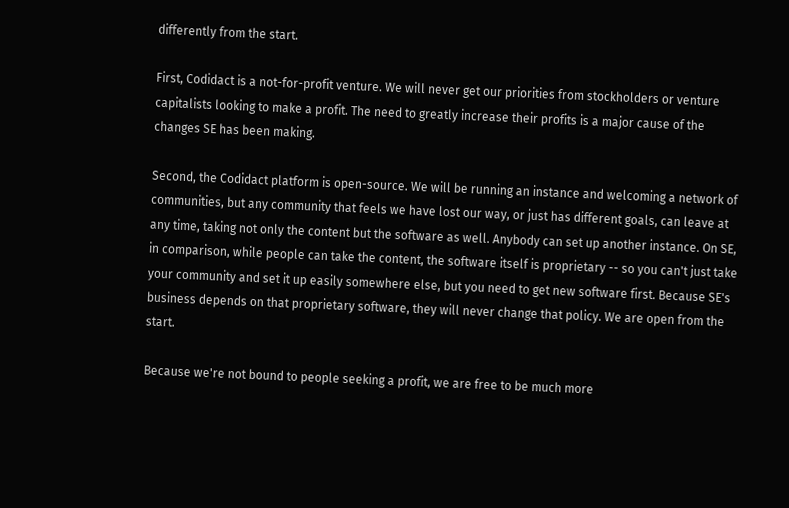differently from the start.

First, Codidact is a not-for-profit venture. We will never get our priorities from stockholders or venture capitalists looking to make a profit. The need to greatly increase their profits is a major cause of the changes SE has been making.

Second, the Codidact platform is open-source. We will be running an instance and welcoming a network of communities, but any community that feels we have lost our way, or just has different goals, can leave at any time, taking not only the content but the software as well. Anybody can set up another instance. On SE, in comparison, while people can take the content, the software itself is proprietary -- so you can't just take your community and set it up easily somewhere else, but you need to get new software first. Because SE's business depends on that proprietary software, they will never change that policy. We are open from the start.

Because we're not bound to people seeking a profit, we are free to be much more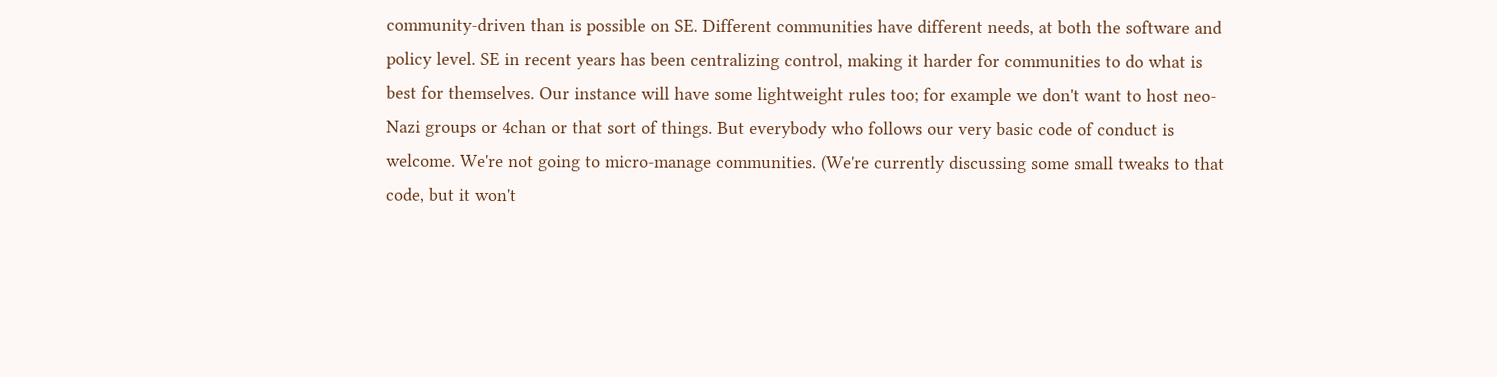community-driven than is possible on SE. Different communities have different needs, at both the software and policy level. SE in recent years has been centralizing control, making it harder for communities to do what is best for themselves. Our instance will have some lightweight rules too; for example we don't want to host neo-Nazi groups or 4chan or that sort of things. But everybody who follows our very basic code of conduct is welcome. We're not going to micro-manage communities. (We're currently discussing some small tweaks to that code, but it won't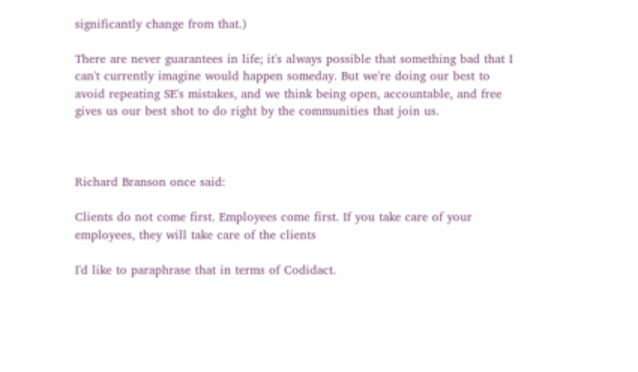significantly change from that.)

There are never guarantees in life; it's always possible that something bad that I can't currently imagine would happen someday. But we're doing our best to avoid repeating SE's mistakes, and we think being open, accountable, and free gives us our best shot to do right by the communities that join us.



Richard Branson once said:

Clients do not come first. Employees come first. If you take care of your employees, they will take care of the clients

I'd like to paraphrase that in terms of Codidact.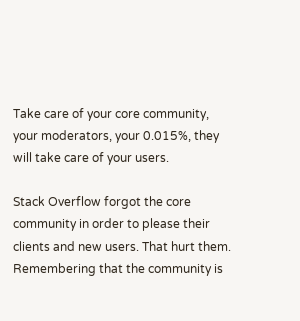Take care of your core community, your moderators, your 0.015%, they will take care of your users.

Stack Overflow forgot the core community in order to please their clients and new users. That hurt them. Remembering that the community is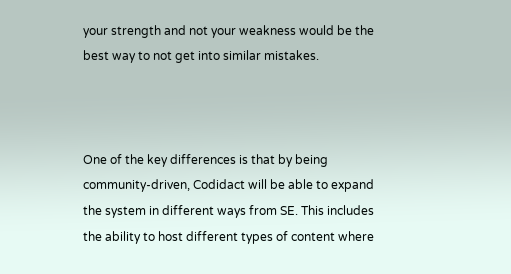your strength and not your weakness would be the best way to not get into similar mistakes.



One of the key differences is that by being community-driven, Codidact will be able to expand the system in different ways from SE. This includes the ability to host different types of content where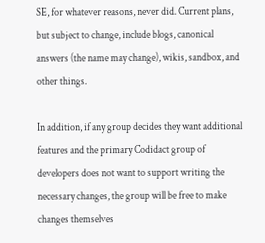SE, for whatever reasons, never did. Current plans, but subject to change, include blogs, canonical answers (the name may change), wikis, sandbox, and other things.

In addition, if any group decides they want additional features and the primary Codidact group of developers does not want to support writing the necessary changes, the group will be free to make changes themselves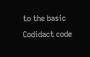to the basic Codidact code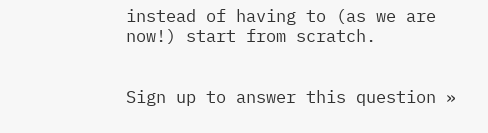instead of having to (as we are now!) start from scratch.


Sign up to answer this question »